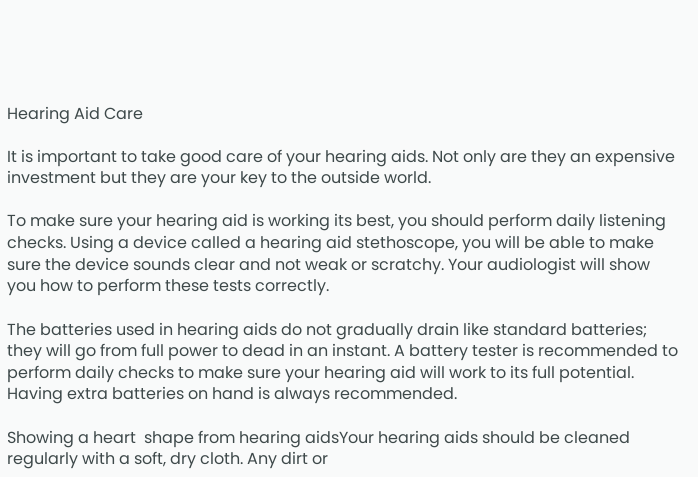Hearing Aid Care

It is important to take good care of your hearing aids. Not only are they an expensive investment but they are your key to the outside world.

To make sure your hearing aid is working its best, you should perform daily listening checks. Using a device called a hearing aid stethoscope, you will be able to make sure the device sounds clear and not weak or scratchy. Your audiologist will show you how to perform these tests correctly.

The batteries used in hearing aids do not gradually drain like standard batteries; they will go from full power to dead in an instant. A battery tester is recommended to perform daily checks to make sure your hearing aid will work to its full potential. Having extra batteries on hand is always recommended.

Showing a heart  shape from hearing aidsYour hearing aids should be cleaned regularly with a soft, dry cloth. Any dirt or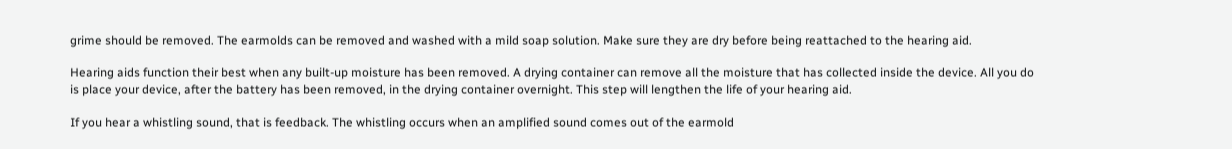grime should be removed. The earmolds can be removed and washed with a mild soap solution. Make sure they are dry before being reattached to the hearing aid.

Hearing aids function their best when any built-up moisture has been removed. A drying container can remove all the moisture that has collected inside the device. All you do is place your device, after the battery has been removed, in the drying container overnight. This step will lengthen the life of your hearing aid.

If you hear a whistling sound, that is feedback. The whistling occurs when an amplified sound comes out of the earmold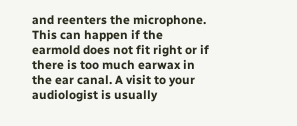and reenters the microphone. This can happen if the earmold does not fit right or if there is too much earwax in the ear canal. A visit to your audiologist is usually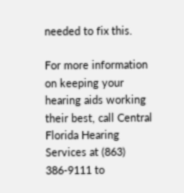needed to fix this.

For more information on keeping your hearing aids working their best, call Central Florida Hearing Services at (863) 386-9111 to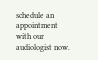schedule an appointment with our audiologist now.